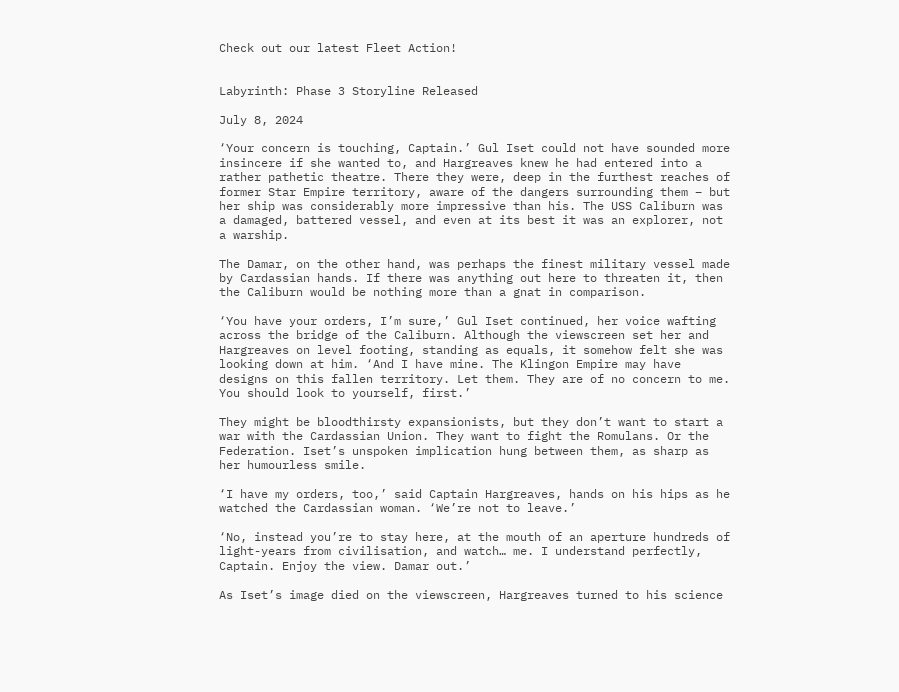Check out our latest Fleet Action!


Labyrinth: Phase 3 Storyline Released

July 8, 2024

‘Your concern is touching, Captain.’ Gul Iset could not have sounded more insincere if she wanted to, and Hargreaves knew he had entered into a rather pathetic theatre. There they were, deep in the furthest reaches of former Star Empire territory, aware of the dangers surrounding them – but her ship was considerably more impressive than his. The USS Caliburn was a damaged, battered vessel, and even at its best it was an explorer, not a warship.

The Damar, on the other hand, was perhaps the finest military vessel made by Cardassian hands. If there was anything out here to threaten it, then the Caliburn would be nothing more than a gnat in comparison.

‘You have your orders, I’m sure,’ Gul Iset continued, her voice wafting across the bridge of the Caliburn. Although the viewscreen set her and Hargreaves on level footing, standing as equals, it somehow felt she was looking down at him. ‘And I have mine. The Klingon Empire may have designs on this fallen territory. Let them. They are of no concern to me. You should look to yourself, first.’

They might be bloodthirsty expansionists, but they don’t want to start a war with the Cardassian Union. They want to fight the Romulans. Or the Federation. Iset’s unspoken implication hung between them, as sharp as her humourless smile.

‘I have my orders, too,’ said Captain Hargreaves, hands on his hips as he watched the Cardassian woman. ‘We’re not to leave.’

‘No, instead you’re to stay here, at the mouth of an aperture hundreds of light-years from civilisation, and watch… me. I understand perfectly, Captain. Enjoy the view. Damar out.’

As Iset’s image died on the viewscreen, Hargreaves turned to his science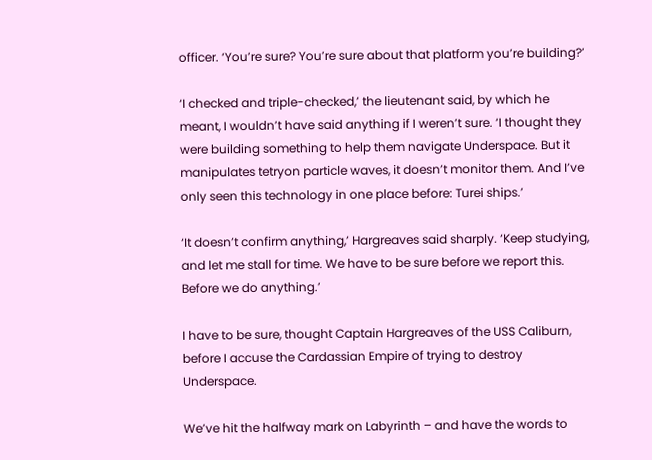officer. ‘You’re sure? You’re sure about that platform you’re building?’

‘I checked and triple-checked,’ the lieutenant said, by which he meant, I wouldn’t have said anything if I weren’t sure. ‘I thought they were building something to help them navigate Underspace. But it manipulates tetryon particle waves, it doesn’t monitor them. And I’ve only seen this technology in one place before: Turei ships.’

‘It doesn’t confirm anything,’ Hargreaves said sharply. ‘Keep studying, and let me stall for time. We have to be sure before we report this. Before we do anything.’

I have to be sure, thought Captain Hargreaves of the USS Caliburn, before I accuse the Cardassian Empire of trying to destroy Underspace.

We’ve hit the halfway mark on Labyrinth – and have the words to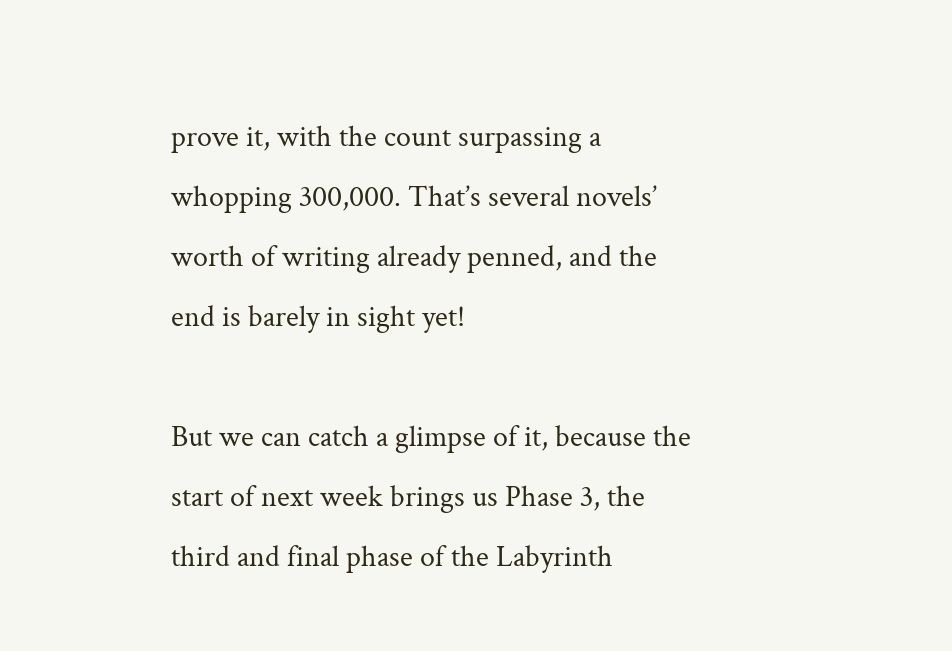prove it, with the count surpassing a whopping 300,000. That’s several novels’ worth of writing already penned, and the end is barely in sight yet!

But we can catch a glimpse of it, because the start of next week brings us Phase 3, the third and final phase of the Labyrinth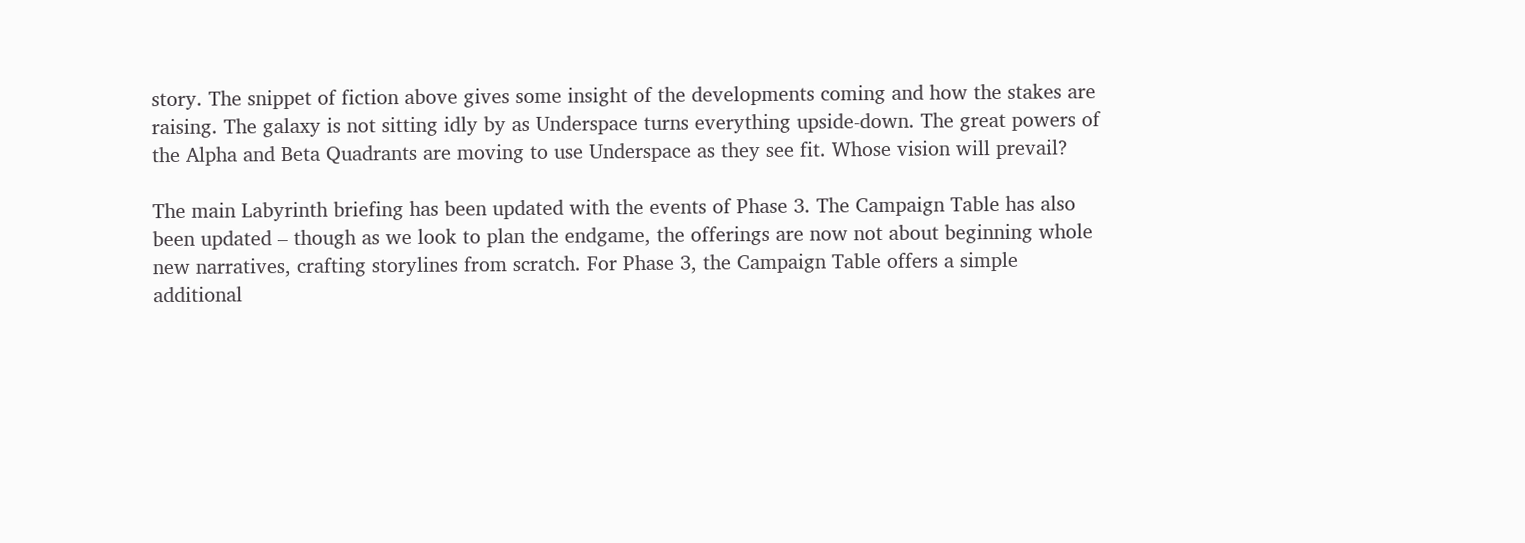story. The snippet of fiction above gives some insight of the developments coming and how the stakes are raising. The galaxy is not sitting idly by as Underspace turns everything upside-down. The great powers of the Alpha and Beta Quadrants are moving to use Underspace as they see fit. Whose vision will prevail?

The main Labyrinth briefing has been updated with the events of Phase 3. The Campaign Table has also been updated – though as we look to plan the endgame, the offerings are now not about beginning whole new narratives, crafting storylines from scratch. For Phase 3, the Campaign Table offers a simple additional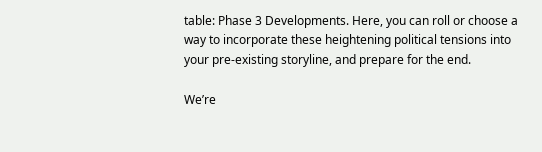table: Phase 3 Developments. Here, you can roll or choose a way to incorporate these heightening political tensions into your pre-existing storyline, and prepare for the end.

We’re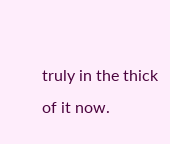truly in the thick of it now.